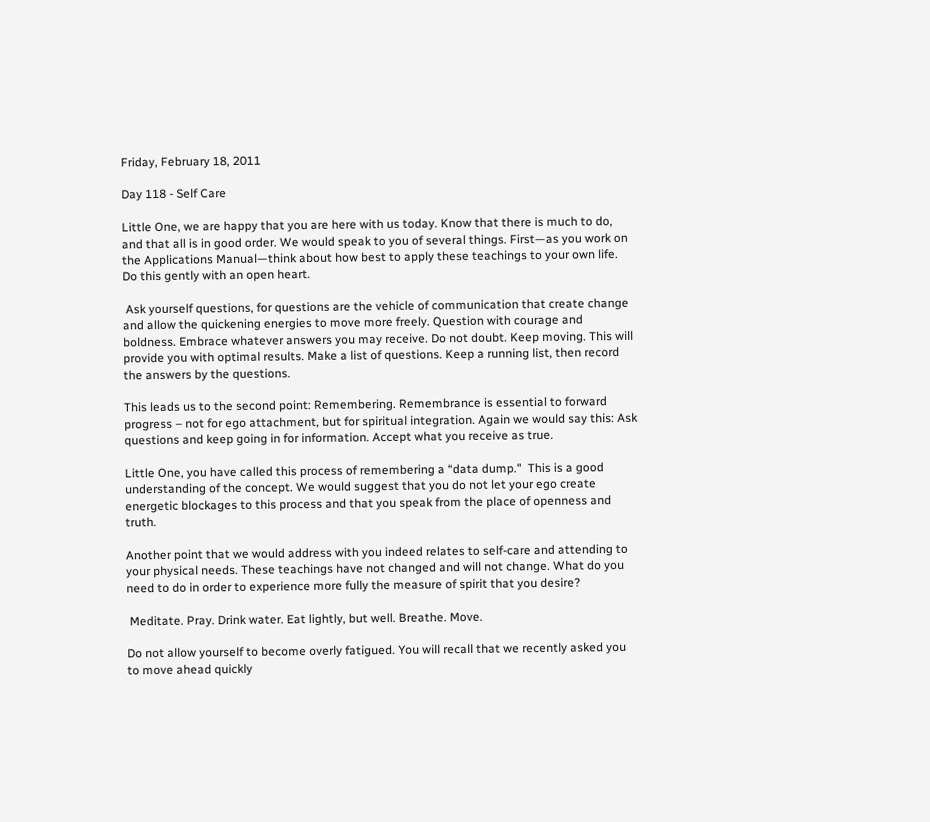Friday, February 18, 2011

Day 118 - Self Care

Little One, we are happy that you are here with us today. Know that there is much to do, and that all is in good order. We would speak to you of several things. First—as you work on the Applications Manual—think about how best to apply these teachings to your own life. Do this gently with an open heart.

 Ask yourself questions, for questions are the vehicle of communication that create change and allow the quickening energies to move more freely. Question with courage and boldness. Embrace whatever answers you may receive. Do not doubt. Keep moving. This will provide you with optimal results. Make a list of questions. Keep a running list, then record the answers by the questions.

This leads us to the second point: Remembering. Remembrance is essential to forward progress – not for ego attachment, but for spiritual integration. Again we would say this: Ask questions and keep going in for information. Accept what you receive as true.

Little One, you have called this process of remembering a “data dump."  This is a good understanding of the concept. We would suggest that you do not let your ego create energetic blockages to this process and that you speak from the place of openness and truth.

Another point that we would address with you indeed relates to self-care and attending to your physical needs. These teachings have not changed and will not change. What do you need to do in order to experience more fully the measure of spirit that you desire?

 Meditate. Pray. Drink water. Eat lightly, but well. Breathe. Move.

Do not allow yourself to become overly fatigued. You will recall that we recently asked you to move ahead quickly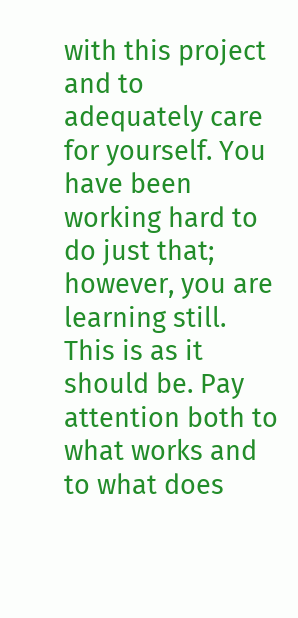with this project and to adequately care for yourself. You have been working hard to do just that; however, you are learning still. This is as it should be. Pay attention both to what works and to what does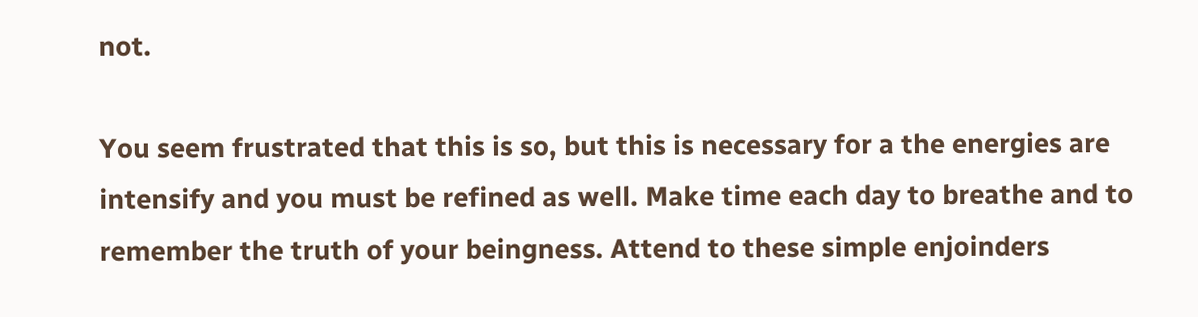not.

You seem frustrated that this is so, but this is necessary for a the energies are intensify and you must be refined as well. Make time each day to breathe and to remember the truth of your beingness. Attend to these simple enjoinders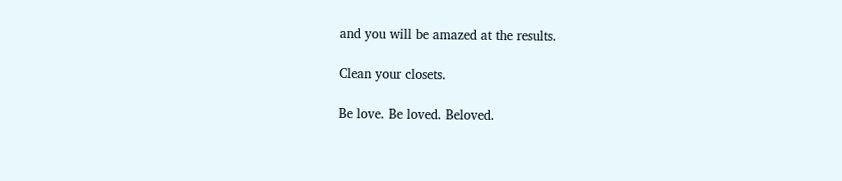and you will be amazed at the results.

Clean your closets.

Be love. Be loved. Beloved.